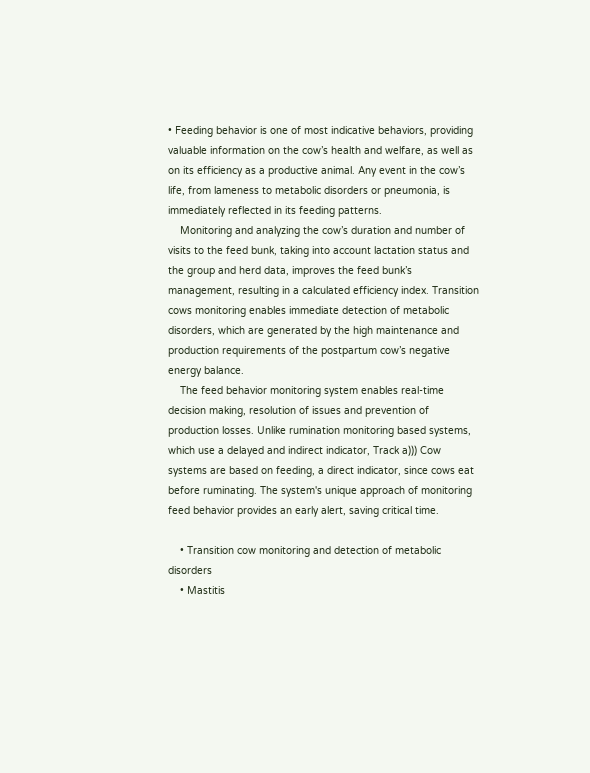• Feeding behavior is one of most indicative behaviors, providing valuable information on the cow’s health and welfare, as well as on its efficiency as a productive animal. Any event in the cow’s life, from lameness to metabolic disorders or pneumonia, is immediately reflected in its feeding patterns.
    Monitoring and analyzing the cow’s duration and number of visits to the feed bunk, taking into account lactation status and the group and herd data, improves the feed bunk’s management, resulting in a calculated efficiency index. Transition cows monitoring enables immediate detection of metabolic disorders, which are generated by the high maintenance and production requirements of the postpartum cow’s negative energy balance.
    The feed behavior monitoring system enables real-time decision making, resolution of issues and prevention of production losses. Unlike rumination monitoring based systems, which use a delayed and indirect indicator, Track a))) Cow systems are based on feeding, a direct indicator, since cows eat before ruminating. The system's unique approach of monitoring feed behavior provides an early alert, saving critical time.

    • Transition cow monitoring and detection of metabolic disorders
    • Mastitis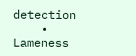detection
    • Lameness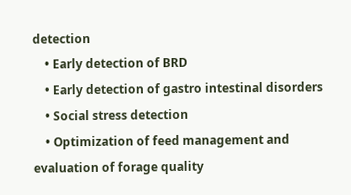detection
    • Early detection of BRD
    • Early detection of gastro intestinal disorders
    • Social stress detection
    • Optimization of feed management and evaluation of forage quality